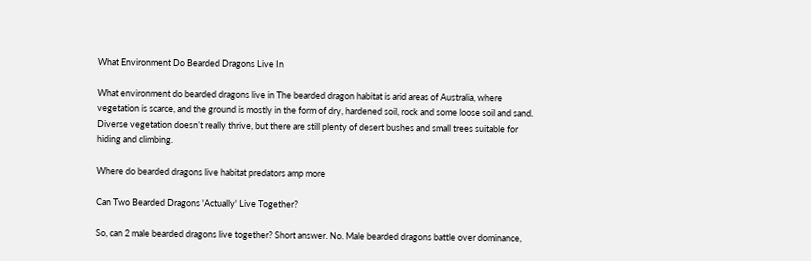What Environment Do Bearded Dragons Live In

What environment do bearded dragons live in The bearded dragon habitat is arid areas of Australia, where vegetation is scarce, and the ground is mostly in the form of dry, hardened soil, rock and some loose soil and sand. Diverse vegetation doesn’t really thrive, but there are still plenty of desert bushes and small trees suitable for hiding and climbing.

Where do bearded dragons live habitat predators amp more

Can Two Bearded Dragons 'Actually' Live Together?

So, can 2 male bearded dragons live together? Short answer. No. Male bearded dragons battle over dominance,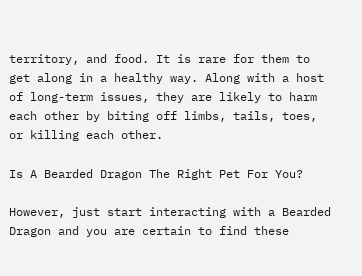territory, and food. It is rare for them to get along in a healthy way. Along with a host of long-term issues, they are likely to harm each other by biting off limbs, tails, toes, or killing each other.

Is A Bearded Dragon The Right Pet For You?

However, just start interacting with a Bearded Dragon and you are certain to find these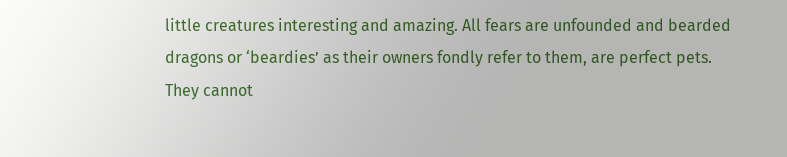little creatures interesting and amazing. All fears are unfounded and bearded dragons or ‘beardies’ as their owners fondly refer to them, are perfect pets. They cannot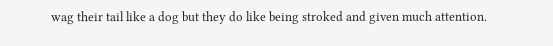wag their tail like a dog but they do like being stroked and given much attention.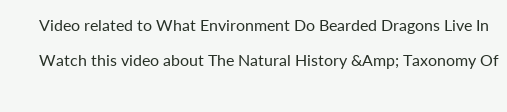Video related to What Environment Do Bearded Dragons Live In

Watch this video about The Natural History &Amp; Taxonomy Of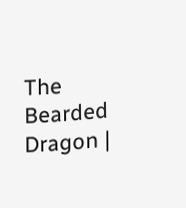The Bearded Dragon |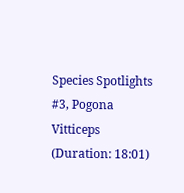Species Spotlights #3, Pogona Vitticeps (Duration: 18:01)